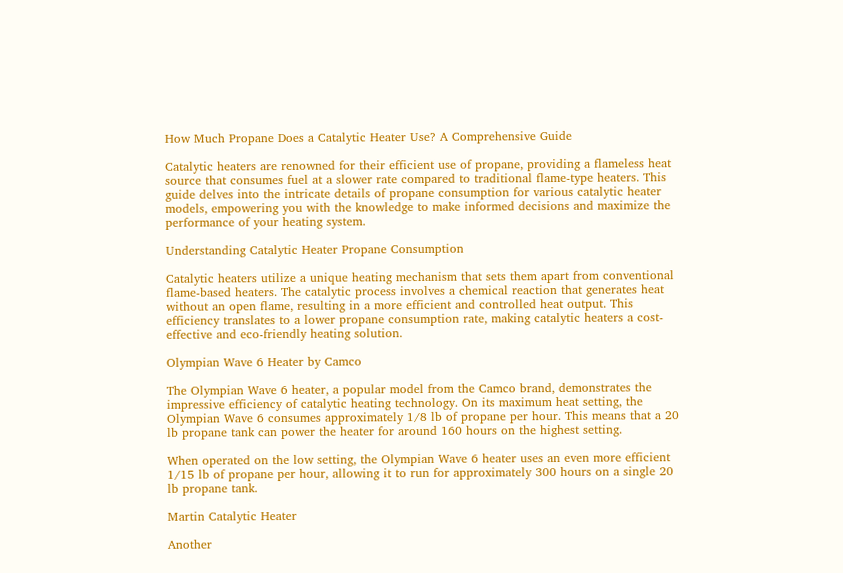How Much Propane Does a Catalytic Heater Use? A Comprehensive Guide

Catalytic heaters are renowned for their efficient use of propane, providing a flameless heat source that consumes fuel at a slower rate compared to traditional flame-type heaters. This guide delves into the intricate details of propane consumption for various catalytic heater models, empowering you with the knowledge to make informed decisions and maximize the performance of your heating system.

Understanding Catalytic Heater Propane Consumption

Catalytic heaters utilize a unique heating mechanism that sets them apart from conventional flame-based heaters. The catalytic process involves a chemical reaction that generates heat without an open flame, resulting in a more efficient and controlled heat output. This efficiency translates to a lower propane consumption rate, making catalytic heaters a cost-effective and eco-friendly heating solution.

Olympian Wave 6 Heater by Camco

The Olympian Wave 6 heater, a popular model from the Camco brand, demonstrates the impressive efficiency of catalytic heating technology. On its maximum heat setting, the Olympian Wave 6 consumes approximately 1/8 lb of propane per hour. This means that a 20 lb propane tank can power the heater for around 160 hours on the highest setting.

When operated on the low setting, the Olympian Wave 6 heater uses an even more efficient 1/15 lb of propane per hour, allowing it to run for approximately 300 hours on a single 20 lb propane tank.

Martin Catalytic Heater

Another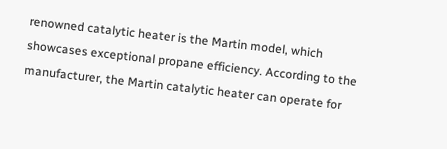renowned catalytic heater is the Martin model, which showcases exceptional propane efficiency. According to the manufacturer, the Martin catalytic heater can operate for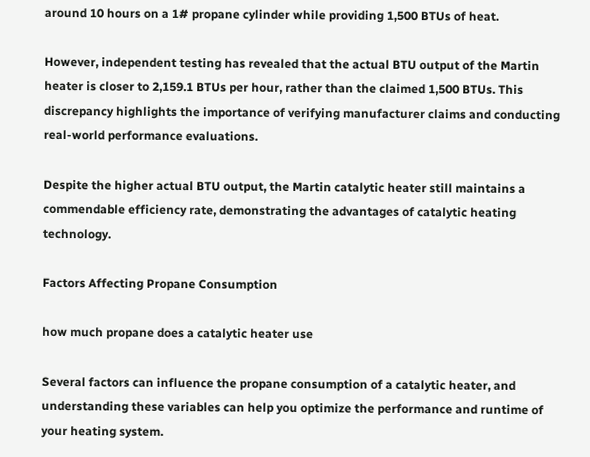around 10 hours on a 1# propane cylinder while providing 1,500 BTUs of heat.

However, independent testing has revealed that the actual BTU output of the Martin heater is closer to 2,159.1 BTUs per hour, rather than the claimed 1,500 BTUs. This discrepancy highlights the importance of verifying manufacturer claims and conducting real-world performance evaluations.

Despite the higher actual BTU output, the Martin catalytic heater still maintains a commendable efficiency rate, demonstrating the advantages of catalytic heating technology.

Factors Affecting Propane Consumption

how much propane does a catalytic heater use

Several factors can influence the propane consumption of a catalytic heater, and understanding these variables can help you optimize the performance and runtime of your heating system.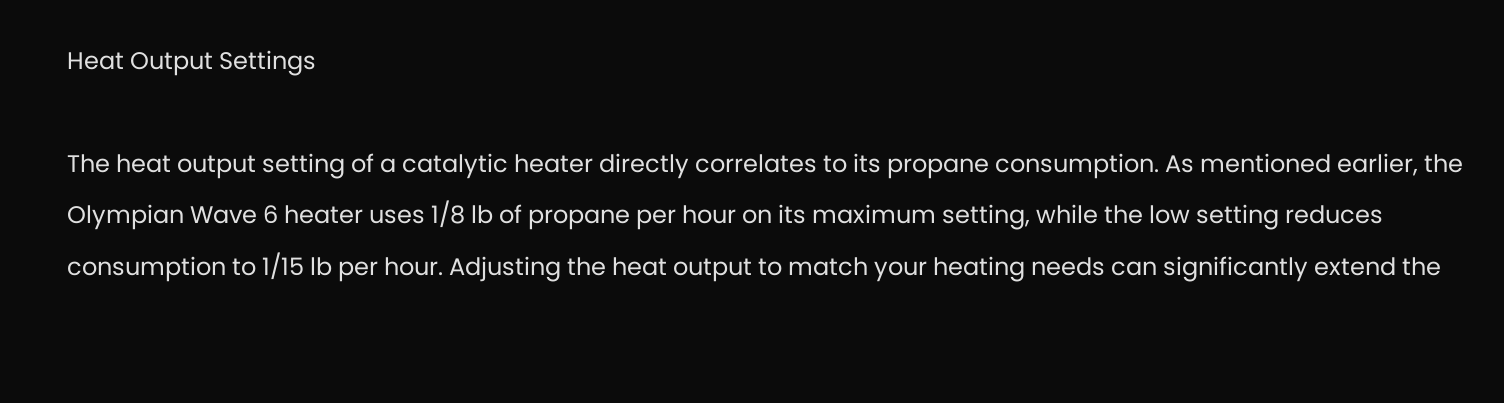Heat Output Settings

The heat output setting of a catalytic heater directly correlates to its propane consumption. As mentioned earlier, the Olympian Wave 6 heater uses 1/8 lb of propane per hour on its maximum setting, while the low setting reduces consumption to 1/15 lb per hour. Adjusting the heat output to match your heating needs can significantly extend the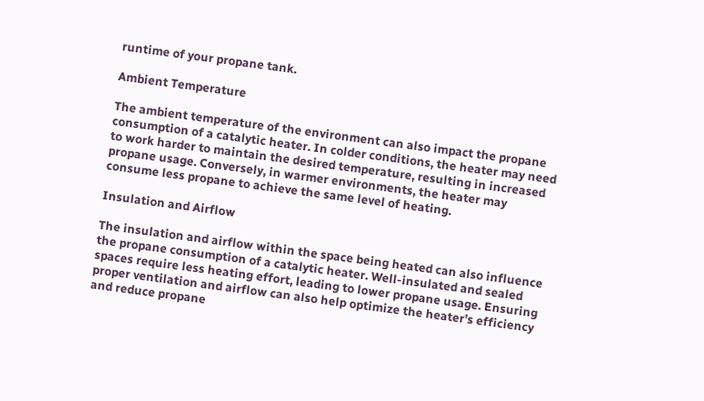runtime of your propane tank.

Ambient Temperature

The ambient temperature of the environment can also impact the propane consumption of a catalytic heater. In colder conditions, the heater may need to work harder to maintain the desired temperature, resulting in increased propane usage. Conversely, in warmer environments, the heater may consume less propane to achieve the same level of heating.

Insulation and Airflow

The insulation and airflow within the space being heated can also influence the propane consumption of a catalytic heater. Well-insulated and sealed spaces require less heating effort, leading to lower propane usage. Ensuring proper ventilation and airflow can also help optimize the heater’s efficiency and reduce propane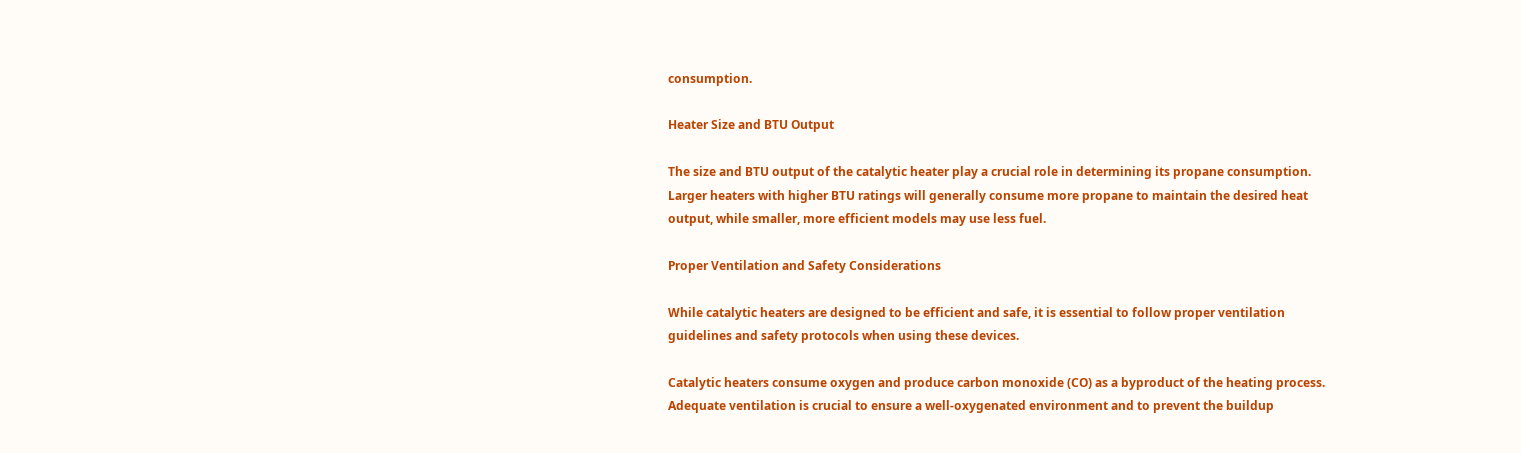consumption.

Heater Size and BTU Output

The size and BTU output of the catalytic heater play a crucial role in determining its propane consumption. Larger heaters with higher BTU ratings will generally consume more propane to maintain the desired heat output, while smaller, more efficient models may use less fuel.

Proper Ventilation and Safety Considerations

While catalytic heaters are designed to be efficient and safe, it is essential to follow proper ventilation guidelines and safety protocols when using these devices.

Catalytic heaters consume oxygen and produce carbon monoxide (CO) as a byproduct of the heating process. Adequate ventilation is crucial to ensure a well-oxygenated environment and to prevent the buildup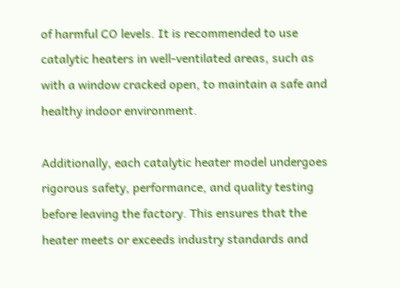of harmful CO levels. It is recommended to use catalytic heaters in well-ventilated areas, such as with a window cracked open, to maintain a safe and healthy indoor environment.

Additionally, each catalytic heater model undergoes rigorous safety, performance, and quality testing before leaving the factory. This ensures that the heater meets or exceeds industry standards and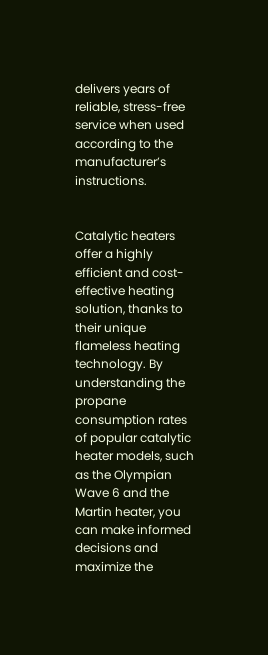delivers years of reliable, stress-free service when used according to the manufacturer’s instructions.


Catalytic heaters offer a highly efficient and cost-effective heating solution, thanks to their unique flameless heating technology. By understanding the propane consumption rates of popular catalytic heater models, such as the Olympian Wave 6 and the Martin heater, you can make informed decisions and maximize the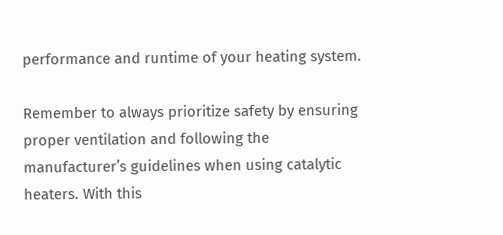performance and runtime of your heating system.

Remember to always prioritize safety by ensuring proper ventilation and following the manufacturer’s guidelines when using catalytic heaters. With this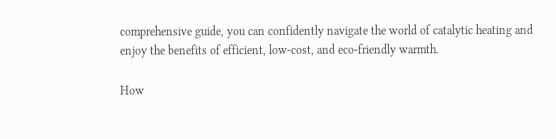comprehensive guide, you can confidently navigate the world of catalytic heating and enjoy the benefits of efficient, low-cost, and eco-friendly warmth.

How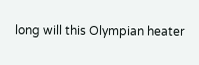long will this Olympian heater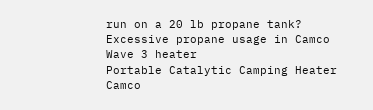run on a 20 lb propane tank?
Excessive propane usage in Camco Wave 3 heater
Portable Catalytic Camping Heater
Camco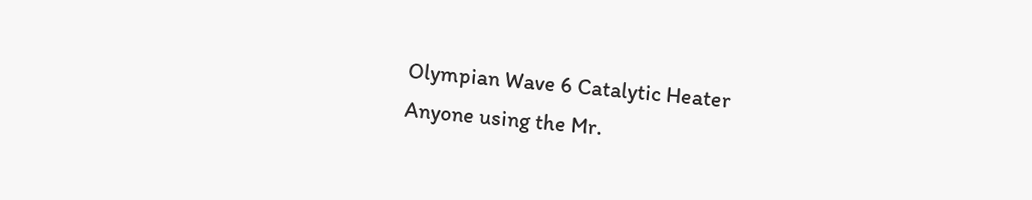Olympian Wave 6 Catalytic Heater
Anyone using the Mr.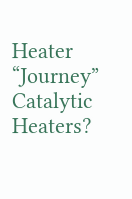Heater “Journey” Catalytic Heaters?